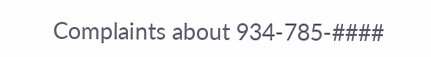Complaints about 934-785-####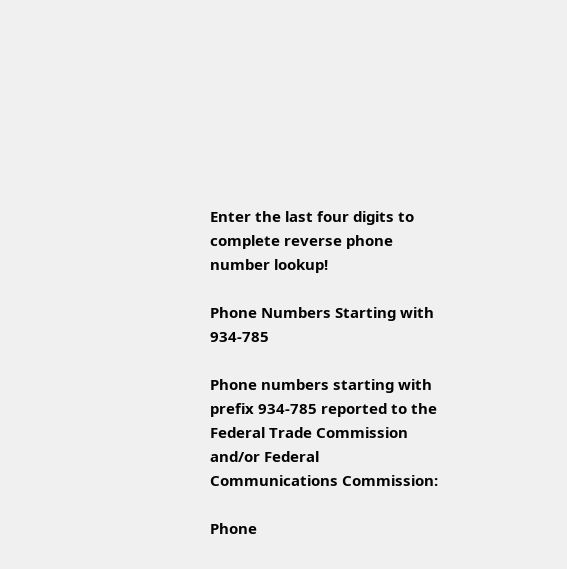Enter the last four digits to complete reverse phone number lookup!

Phone Numbers Starting with 934-785

Phone numbers starting with prefix 934-785 reported to the Federal Trade Commission and/or Federal Communications Commission:

Phone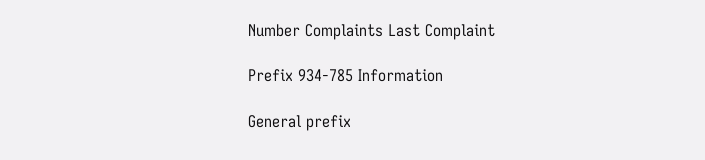Number Complaints Last Complaint

Prefix 934-785 Information

General prefix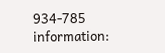934-785 information: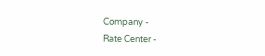Company -
Rate Center -